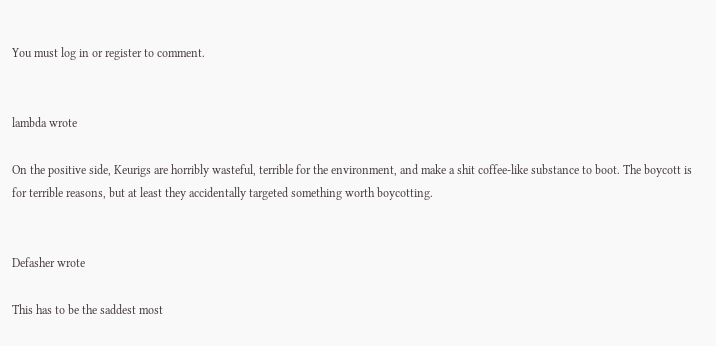You must log in or register to comment.


lambda wrote

On the positive side, Keurigs are horribly wasteful, terrible for the environment, and make a shit coffee-like substance to boot. The boycott is for terrible reasons, but at least they accidentally targeted something worth boycotting.


Defasher wrote

This has to be the saddest most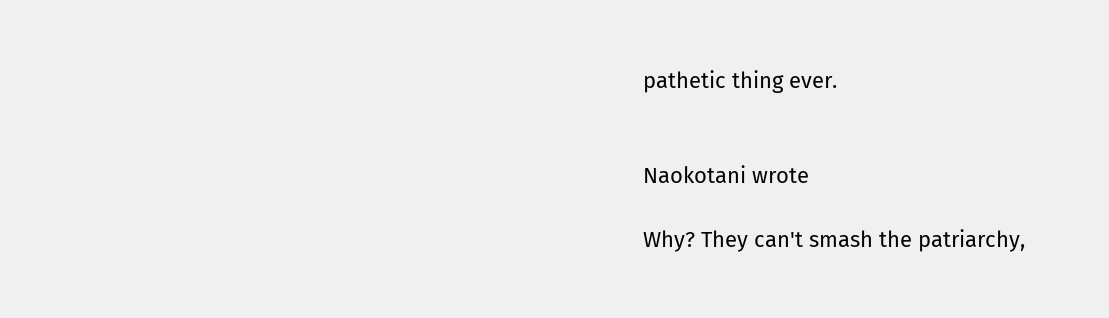pathetic thing ever.


Naokotani wrote

Why? They can't smash the patriarchy,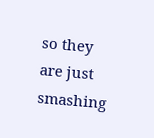so they are just smashing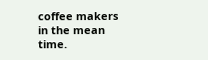coffee makers in the mean time.